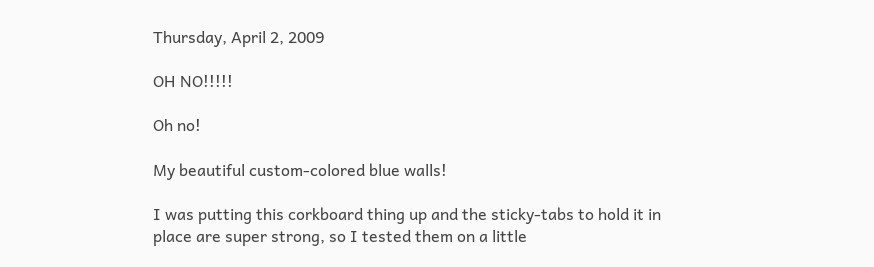Thursday, April 2, 2009

OH NO!!!!!

Oh no!

My beautiful custom-colored blue walls!

I was putting this corkboard thing up and the sticky-tabs to hold it in place are super strong, so I tested them on a little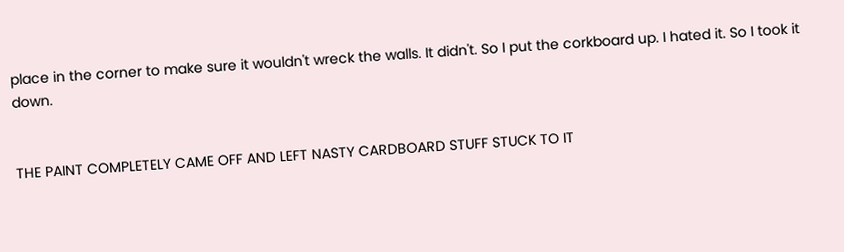place in the corner to make sure it wouldn't wreck the walls. It didn't. So I put the corkboard up. I hated it. So I took it down.


THE PAINT COMPLETELY CAME OFF AND LEFT NASTY CARDBOARD STUFF STUCK TO IT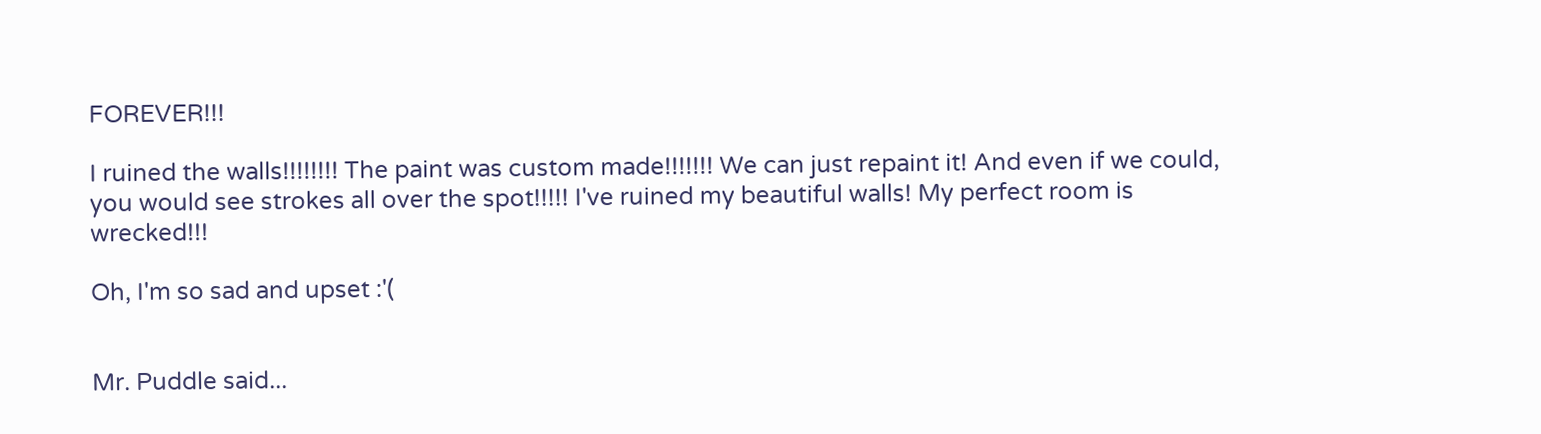FOREVER!!!

I ruined the walls!!!!!!!! The paint was custom made!!!!!!! We can just repaint it! And even if we could, you would see strokes all over the spot!!!!! I've ruined my beautiful walls! My perfect room is wrecked!!!

Oh, I'm so sad and upset :'(


Mr. Puddle said...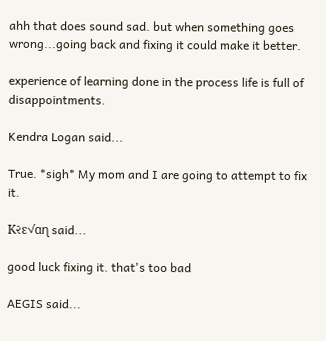ahh that does sound sad. but when something goes wrong...going back and fixing it could make it better.

experience of learning done in the process life is full of disappointments.

Kendra Logan said...

True. *sigh* My mom and I are going to attempt to fix it.

K૨ɛ√ɑɳ said...

good luck fixing it. that's too bad

AEGIS said...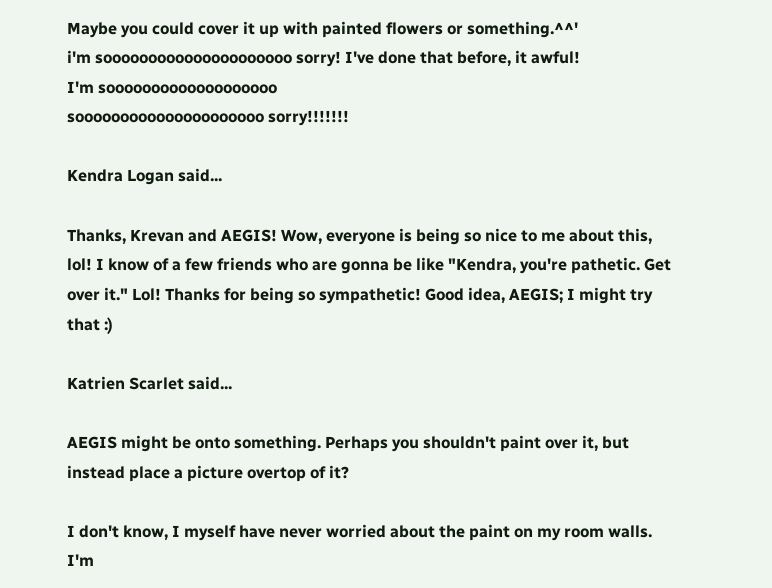Maybe you could cover it up with painted flowers or something.^^'
i'm sooooooooooooooooooooo sorry! I've done that before, it awful!
I'm sooooooooooooooooooo
sooooooooooooooooooooo sorry!!!!!!!

Kendra Logan said...

Thanks, Krevan and AEGIS! Wow, everyone is being so nice to me about this, lol! I know of a few friends who are gonna be like "Kendra, you're pathetic. Get over it." Lol! Thanks for being so sympathetic! Good idea, AEGIS; I might try that :)

Katrien Scarlet said...

AEGIS might be onto something. Perhaps you shouldn't paint over it, but instead place a picture overtop of it?

I don't know, I myself have never worried about the paint on my room walls. I'm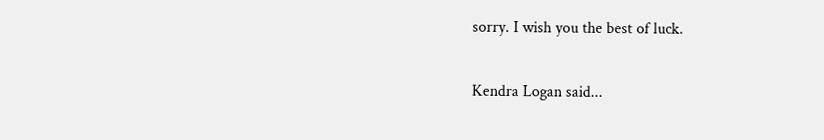sorry. I wish you the best of luck.

Kendra Logan said...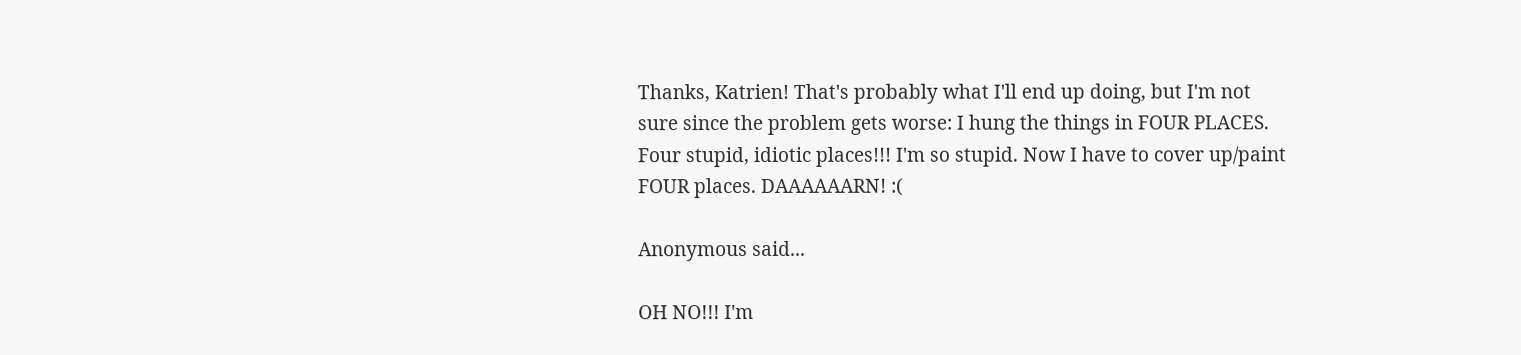Thanks, Katrien! That's probably what I'll end up doing, but I'm not sure since the problem gets worse: I hung the things in FOUR PLACES. Four stupid, idiotic places!!! I'm so stupid. Now I have to cover up/paint FOUR places. DAAAAAARN! :(

Anonymous said...

OH NO!!! I'm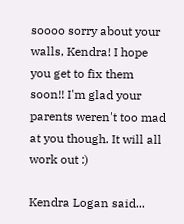soooo sorry about your walls, Kendra! I hope you get to fix them soon!! I'm glad your parents weren't too mad at you though. It will all work out :)

Kendra Logan said...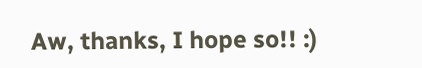Aw, thanks, I hope so!! :)